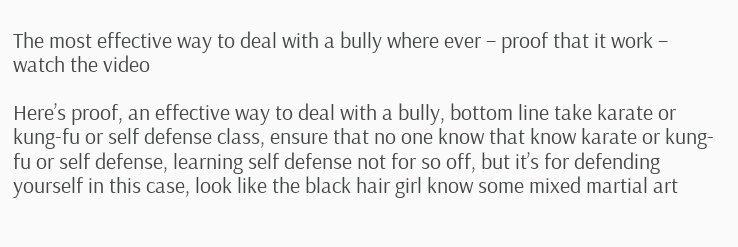The most effective way to deal with a bully where ever – proof that it work – watch the video

Here’s proof, an effective way to deal with a bully, bottom line take karate or kung-fu or self defense class, ensure that no one know that know karate or kung-fu or self defense, learning self defense not for so off, but it’s for defending yourself in this case, look like the black hair girl know some mixed martial art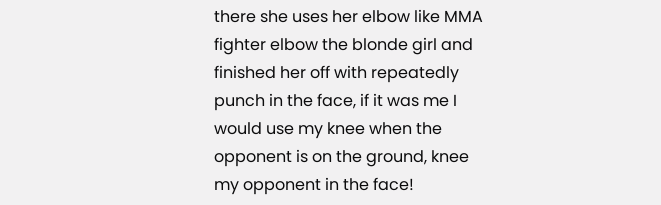there she uses her elbow like MMA fighter elbow the blonde girl and finished her off with repeatedly punch in the face, if it was me I would use my knee when the opponent is on the ground, knee my opponent in the face!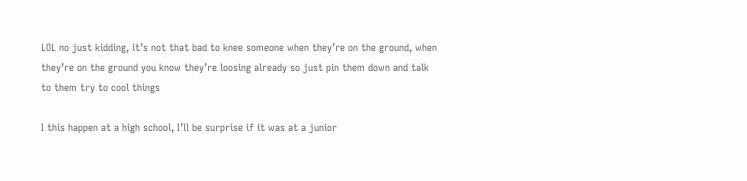LOL no just kidding, it’s not that bad to knee someone when they’re on the ground, when they’re on the ground you know they’re loosing already so just pin them down and talk to them try to cool things

I this happen at a high school, I’ll be surprise if it was at a junior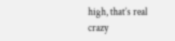high, that’s real crazy